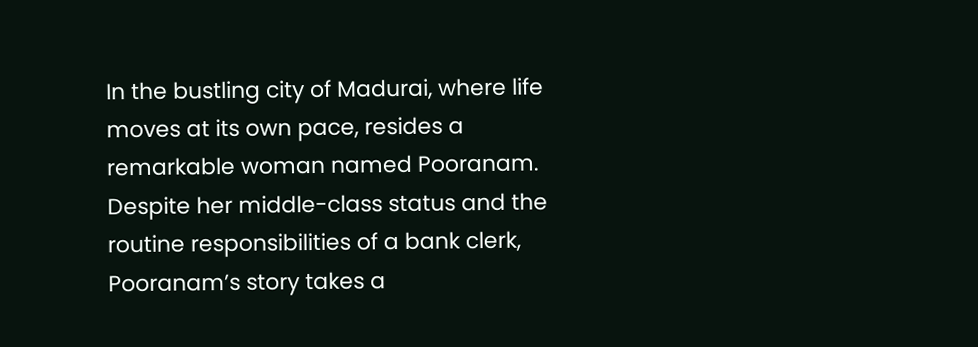In the bustling city of Madurai, where life moves at its own pace, resides a remarkable woman named Pooranam. Despite her middle-class status and the routine responsibilities of a bank clerk, Pooranam’s story takes a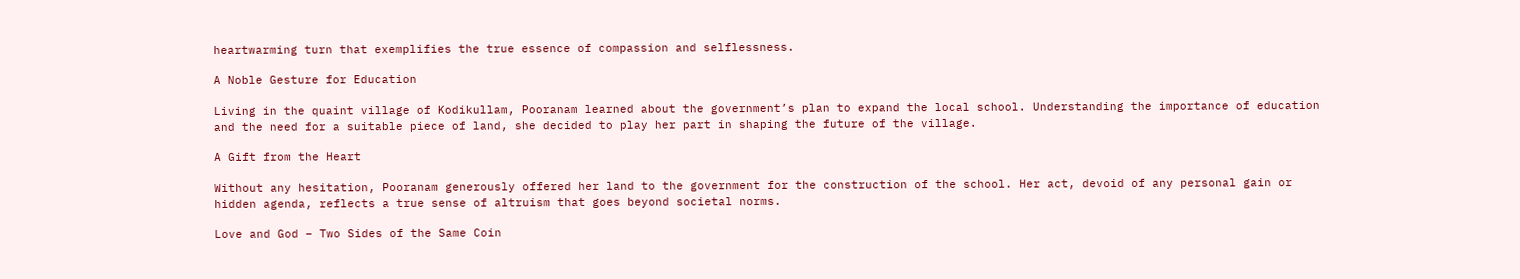heartwarming turn that exemplifies the true essence of compassion and selflessness.

A Noble Gesture for Education

Living in the quaint village of Kodikullam, Pooranam learned about the government’s plan to expand the local school. Understanding the importance of education and the need for a suitable piece of land, she decided to play her part in shaping the future of the village.

A Gift from the Heart

Without any hesitation, Pooranam generously offered her land to the government for the construction of the school. Her act, devoid of any personal gain or hidden agenda, reflects a true sense of altruism that goes beyond societal norms.

Love and God – Two Sides of the Same Coin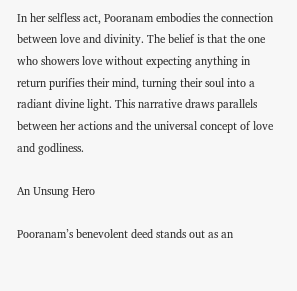In her selfless act, Pooranam embodies the connection between love and divinity. The belief is that the one who showers love without expecting anything in return purifies their mind, turning their soul into a radiant divine light. This narrative draws parallels between her actions and the universal concept of love and godliness.

An Unsung Hero

Pooranam’s benevolent deed stands out as an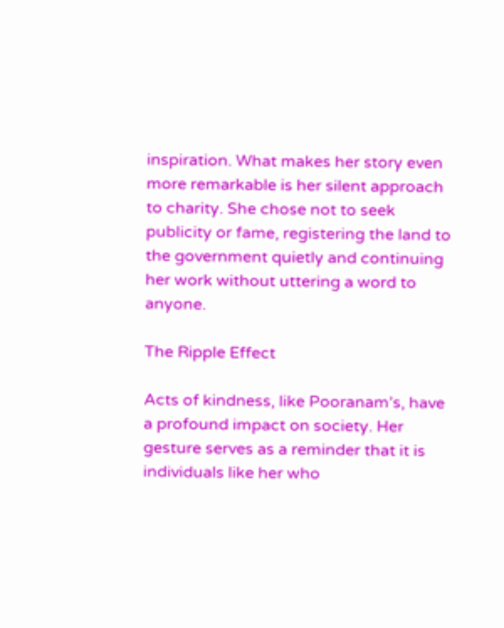inspiration. What makes her story even more remarkable is her silent approach to charity. She chose not to seek publicity or fame, registering the land to the government quietly and continuing her work without uttering a word to anyone.

The Ripple Effect

Acts of kindness, like Pooranam’s, have a profound impact on society. Her gesture serves as a reminder that it is individuals like her who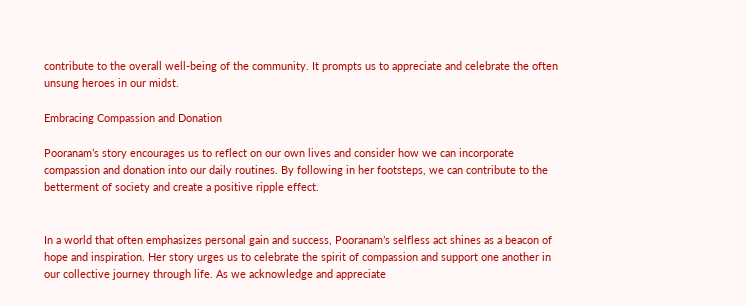contribute to the overall well-being of the community. It prompts us to appreciate and celebrate the often unsung heroes in our midst.

Embracing Compassion and Donation

Pooranam’s story encourages us to reflect on our own lives and consider how we can incorporate compassion and donation into our daily routines. By following in her footsteps, we can contribute to the betterment of society and create a positive ripple effect.


In a world that often emphasizes personal gain and success, Pooranam’s selfless act shines as a beacon of hope and inspiration. Her story urges us to celebrate the spirit of compassion and support one another in our collective journey through life. As we acknowledge and appreciate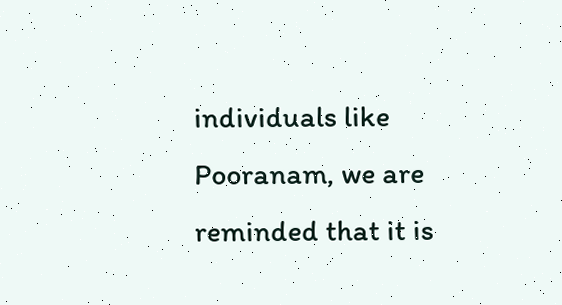individuals like Pooranam, we are reminded that it is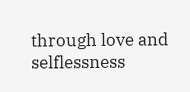through love and selflessness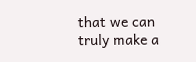that we can truly make a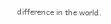difference in the world.